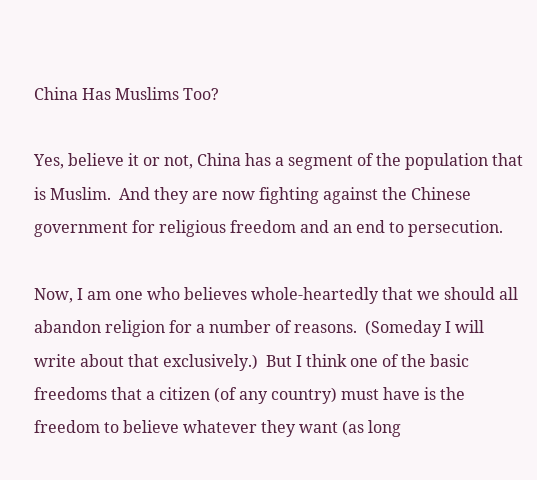China Has Muslims Too?

Yes, believe it or not, China has a segment of the population that is Muslim.  And they are now fighting against the Chinese government for religious freedom and an end to persecution.

Now, I am one who believes whole-heartedly that we should all abandon religion for a number of reasons.  (Someday I will write about that exclusively.)  But I think one of the basic freedoms that a citizen (of any country) must have is the freedom to believe whatever they want (as long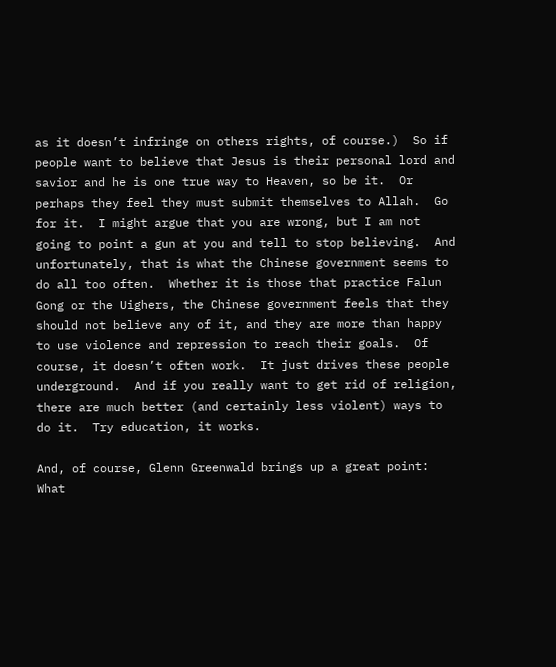as it doesn’t infringe on others rights, of course.)  So if people want to believe that Jesus is their personal lord and savior and he is one true way to Heaven, so be it.  Or perhaps they feel they must submit themselves to Allah.  Go for it.  I might argue that you are wrong, but I am not going to point a gun at you and tell to stop believing.  And unfortunately, that is what the Chinese government seems to do all too often.  Whether it is those that practice Falun Gong or the Uighers, the Chinese government feels that they should not believe any of it, and they are more than happy to use violence and repression to reach their goals.  Of course, it doesn’t often work.  It just drives these people underground.  And if you really want to get rid of religion, there are much better (and certainly less violent) ways to do it.  Try education, it works.

And, of course, Glenn Greenwald brings up a great point: What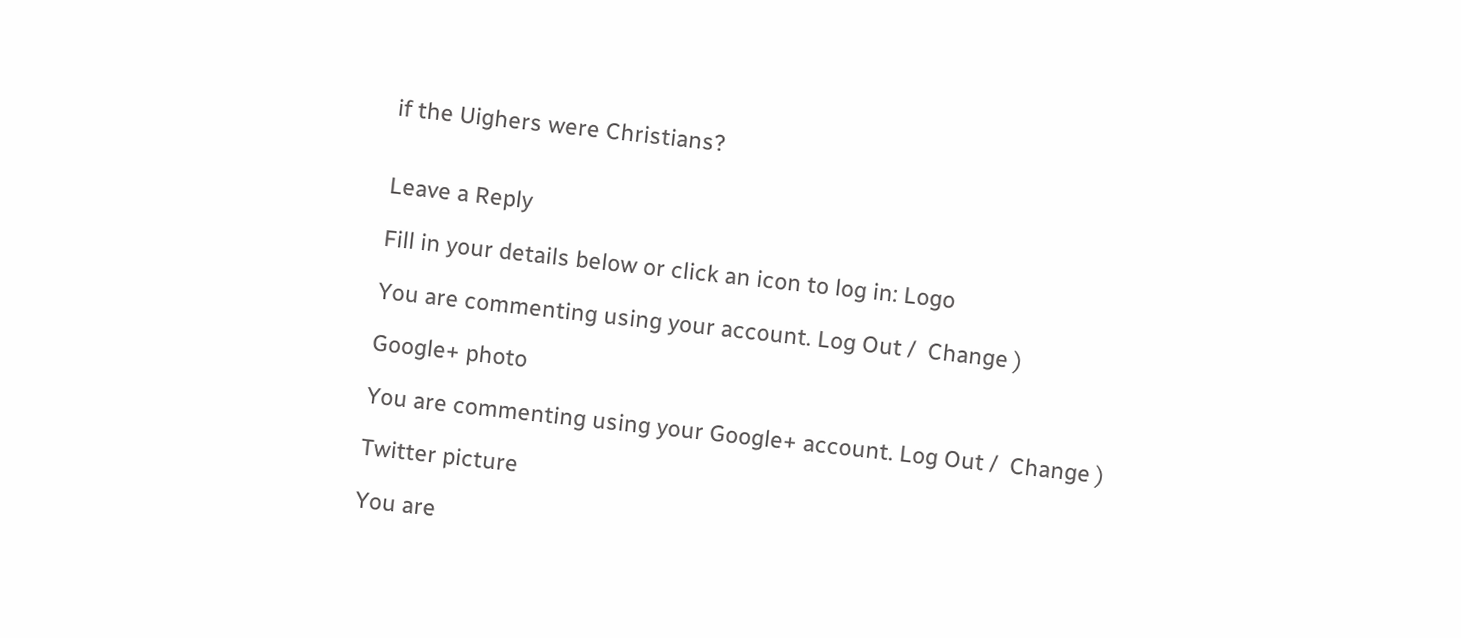if the Uighers were Christians?


Leave a Reply

Fill in your details below or click an icon to log in: Logo

You are commenting using your account. Log Out /  Change )

Google+ photo

You are commenting using your Google+ account. Log Out /  Change )

Twitter picture

You are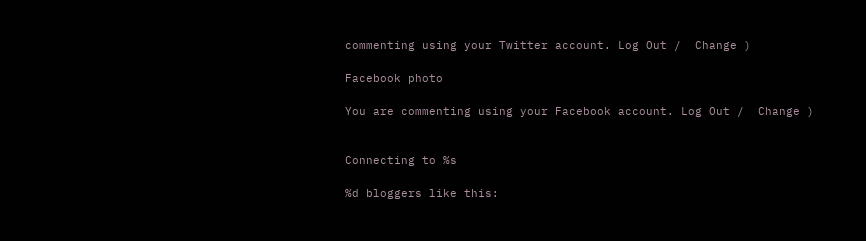commenting using your Twitter account. Log Out /  Change )

Facebook photo

You are commenting using your Facebook account. Log Out /  Change )


Connecting to %s

%d bloggers like this: